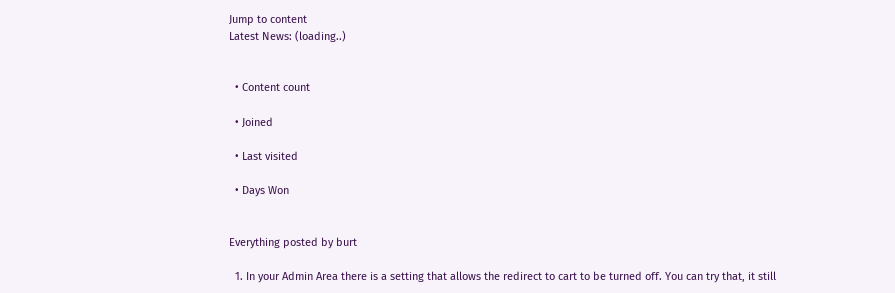Jump to content
Latest News: (loading..)


  • Content count

  • Joined

  • Last visited

  • Days Won


Everything posted by burt

  1. In your Admin Area there is a setting that allows the redirect to cart to be turned off. You can try that, it still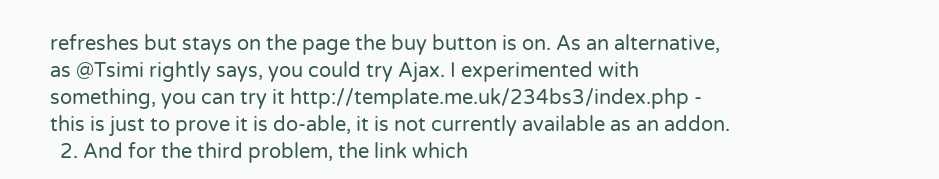refreshes but stays on the page the buy button is on. As an alternative, as @Tsimi rightly says, you could try Ajax. I experimented with something, you can try it http://template.me.uk/234bs3/index.php - this is just to prove it is do-able, it is not currently available as an addon.
  2. And for the third problem, the link which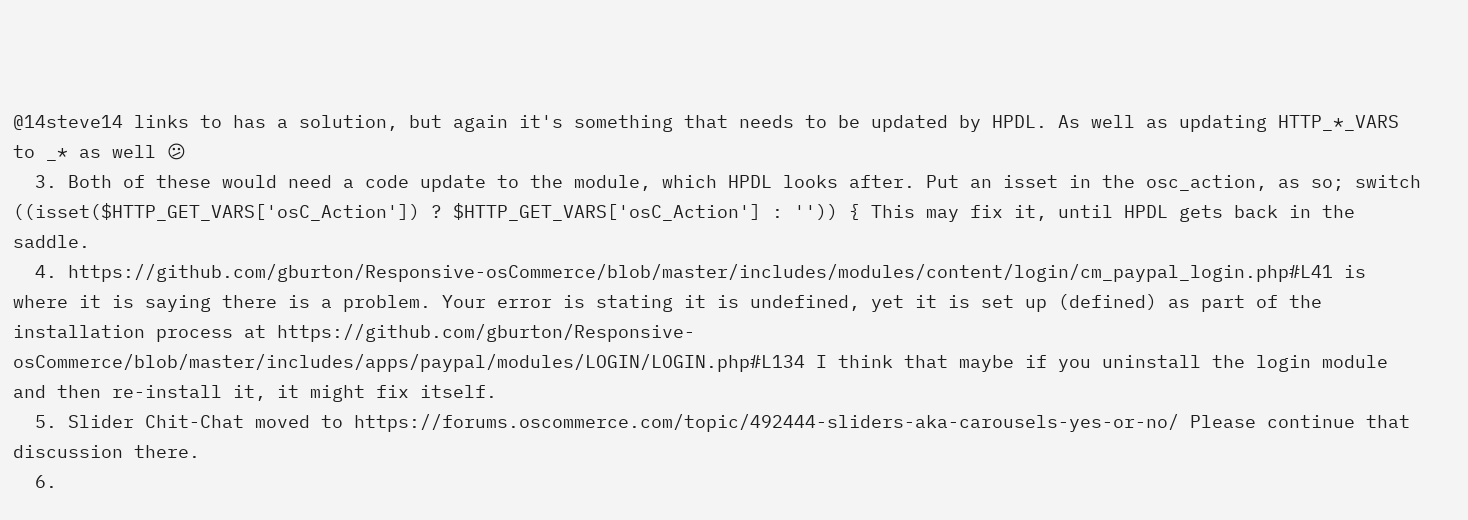@14steve14 links to has a solution, but again it's something that needs to be updated by HPDL. As well as updating HTTP_*_VARS to _* as well 😕
  3. Both of these would need a code update to the module, which HPDL looks after. Put an isset in the osc_action, as so; switch ((isset($HTTP_GET_VARS['osC_Action']) ? $HTTP_GET_VARS['osC_Action'] : '')) { This may fix it, until HPDL gets back in the saddle.
  4. https://github.com/gburton/Responsive-osCommerce/blob/master/includes/modules/content/login/cm_paypal_login.php#L41 is where it is saying there is a problem. Your error is stating it is undefined, yet it is set up (defined) as part of the installation process at https://github.com/gburton/Responsive-osCommerce/blob/master/includes/apps/paypal/modules/LOGIN/LOGIN.php#L134 I think that maybe if you uninstall the login module and then re-install it, it might fix itself.
  5. Slider Chit-Chat moved to https://forums.oscommerce.com/topic/492444-sliders-aka-carousels-yes-or-no/ Please continue that discussion there.
  6.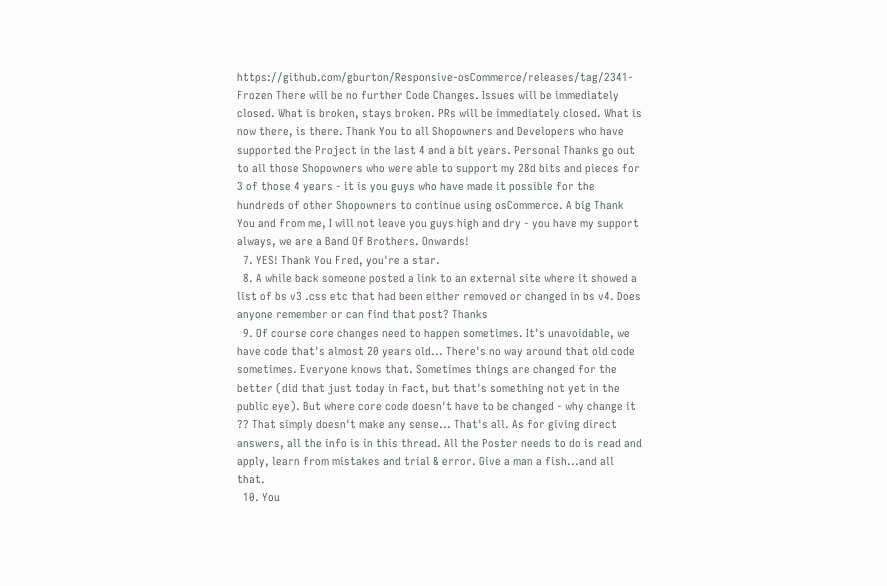https://github.com/gburton/Responsive-osCommerce/releases/tag/2341-Frozen There will be no further Code Changes. Issues will be immediately closed. What is broken, stays broken. PRs will be immediately closed. What is now there, is there. Thank You to all Shopowners and Developers who have supported the Project in the last 4 and a bit years. Personal Thanks go out to all those Shopowners who were able to support my 28d bits and pieces for 3 of those 4 years - it is you guys who have made it possible for the hundreds of other Shopowners to continue using osCommerce. A big Thank You and from me, I will not leave you guys high and dry - you have my support always, we are a Band Of Brothers. Onwards!
  7. YES! Thank You Fred, you're a star.
  8. A while back someone posted a link to an external site where it showed a list of bs v3 .css etc that had been either removed or changed in bs v4. Does anyone remember or can find that post? Thanks
  9. Of course core changes need to happen sometimes. It's unavoidable, we have code that's almost 20 years old... There's no way around that old code sometimes. Everyone knows that. Sometimes things are changed for the better (did that just today in fact, but that's something not yet in the public eye). But where core code doesn't have to be changed - why change it ?? That simply doesn't make any sense... That's all. As for giving direct answers, all the info is in this thread. All the Poster needs to do is read and apply, learn from mistakes and trial & error. Give a man a fish...and all that.
  10. You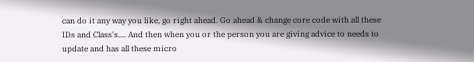can do it any way you like, go right ahead. Go ahead & change core code with all these IDs and Class's.... And then when you or the person you are giving advice to needs to update and has all these micro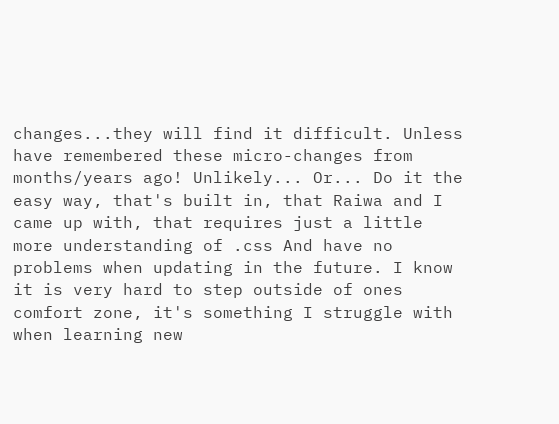changes...they will find it difficult. Unless have remembered these micro-changes from months/years ago! Unlikely... Or... Do it the easy way, that's built in, that Raiwa and I came up with, that requires just a little more understanding of .css And have no problems when updating in the future. I know it is very hard to step outside of ones comfort zone, it's something I struggle with when learning new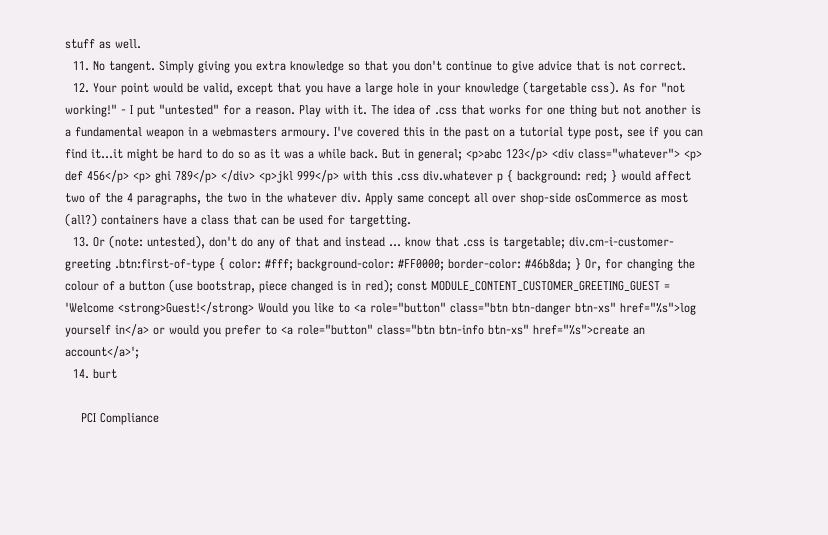stuff as well.
  11. No tangent. Simply giving you extra knowledge so that you don't continue to give advice that is not correct.
  12. Your point would be valid, except that you have a large hole in your knowledge (targetable css). As for "not working!" - I put "untested" for a reason. Play with it. The idea of .css that works for one thing but not another is a fundamental weapon in a webmasters armoury. I've covered this in the past on a tutorial type post, see if you can find it...it might be hard to do so as it was a while back. But in general; <p>abc 123</p> <div class="whatever"> <p> def 456</p> <p> ghi 789</p> </div> <p>jkl 999</p> with this .css div.whatever p { background: red; } would affect two of the 4 paragraphs, the two in the whatever div. Apply same concept all over shop-side osCommerce as most (all?) containers have a class that can be used for targetting.
  13. Or (note: untested), don't do any of that and instead ... know that .css is targetable; div.cm-i-customer-greeting .btn:first-of-type { color: #fff; background-color: #FF0000; border-color: #46b8da; } Or, for changing the colour of a button (use bootstrap, piece changed is in red); const MODULE_CONTENT_CUSTOMER_GREETING_GUEST = 'Welcome <strong>Guest!</strong> Would you like to <a role="button" class="btn btn-danger btn-xs" href="%s">log yourself in</a> or would you prefer to <a role="button" class="btn btn-info btn-xs" href="%s">create an account</a>';
  14. burt

    PCI Compliance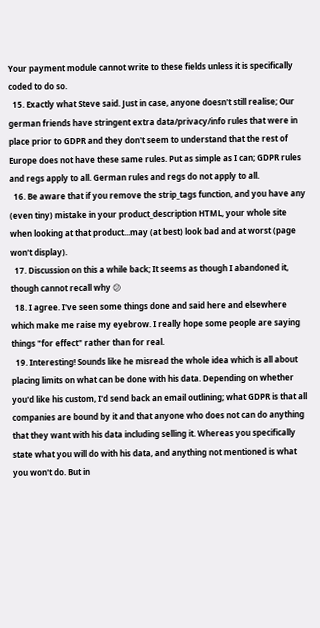Your payment module cannot write to these fields unless it is specifically coded to do so.
  15. Exactly what Steve said. Just in case, anyone doesn't still realise; Our german friends have stringent extra data/privacy/info rules that were in place prior to GDPR and they don't seem to understand that the rest of Europe does not have these same rules. Put as simple as I can; GDPR rules and regs apply to all. German rules and regs do not apply to all.
  16. Be aware that if you remove the strip_tags function, and you have any (even tiny) mistake in your product_description HTML, your whole site when looking at that product...may (at best) look bad and at worst (page won't display).
  17. Discussion on this a while back; It seems as though I abandoned it, though cannot recall why 😕
  18. I agree. I've seen some things done and said here and elsewhere which make me raise my eyebrow. I really hope some people are saying things "for effect" rather than for real.
  19. Interesting! Sounds like he misread the whole idea which is all about placing limits on what can be done with his data. Depending on whether you'd like his custom, I'd send back an email outlining; what GDPR is that all companies are bound by it and that anyone who does not can do anything that they want with his data including selling it. Whereas you specifically state what you will do with his data, and anything not mentioned is what you won't do. But in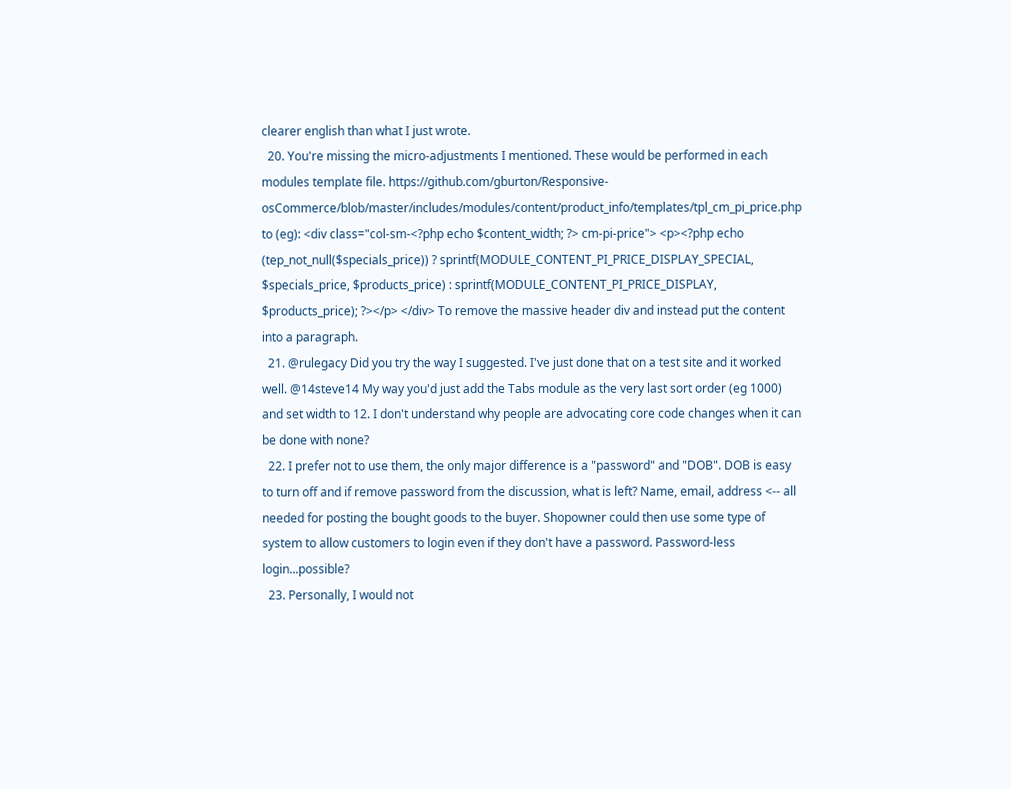clearer english than what I just wrote.
  20. You're missing the micro-adjustments I mentioned. These would be performed in each modules template file. https://github.com/gburton/Responsive-osCommerce/blob/master/includes/modules/content/product_info/templates/tpl_cm_pi_price.php to (eg): <div class="col-sm-<?php echo $content_width; ?> cm-pi-price"> <p><?php echo (tep_not_null($specials_price)) ? sprintf(MODULE_CONTENT_PI_PRICE_DISPLAY_SPECIAL, $specials_price, $products_price) : sprintf(MODULE_CONTENT_PI_PRICE_DISPLAY, $products_price); ?></p> </div> To remove the massive header div and instead put the content into a paragraph.
  21. @rulegacy Did you try the way I suggested. I've just done that on a test site and it worked well. @14steve14 My way you'd just add the Tabs module as the very last sort order (eg 1000) and set width to 12. I don't understand why people are advocating core code changes when it can be done with none?
  22. I prefer not to use them, the only major difference is a "password" and "DOB". DOB is easy to turn off and if remove password from the discussion, what is left? Name, email, address <-- all needed for posting the bought goods to the buyer. Shopowner could then use some type of system to allow customers to login even if they don't have a password. Password-less login...possible?
  23. Personally, I would not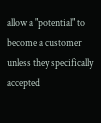allow a "potential" to become a customer unless they specifically accepted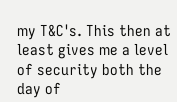my T&C's. This then at least gives me a level of security both the day of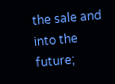the sale and into the future;